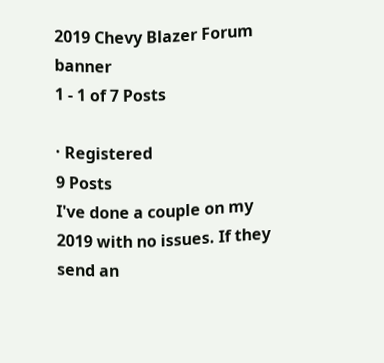2019 Chevy Blazer Forum banner
1 - 1 of 7 Posts

· Registered
9 Posts
I've done a couple on my 2019 with no issues. If they send an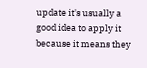update it's usually a good idea to apply it because it means they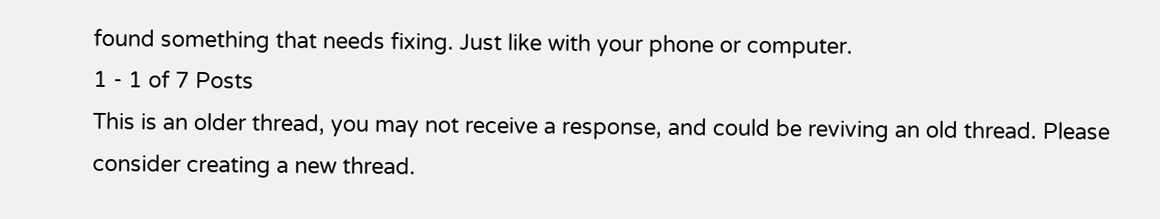found something that needs fixing. Just like with your phone or computer.
1 - 1 of 7 Posts
This is an older thread, you may not receive a response, and could be reviving an old thread. Please consider creating a new thread.